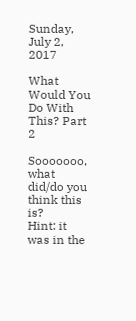Sunday, July 2, 2017

What Would You Do With This? Part 2

Sooooooo, what did/do you think this is?
Hint: it was in the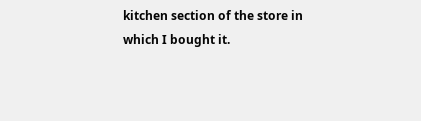kitchen section of the store in which I bought it.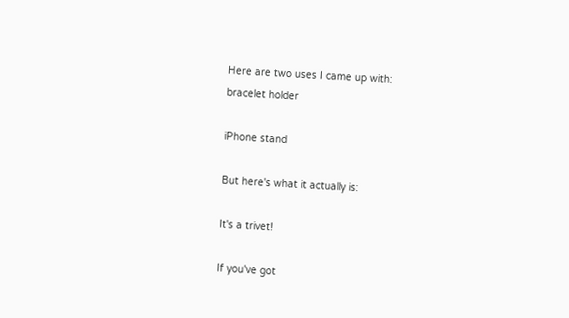Here are two uses I came up with:
bracelet holder

iPhone stand

But here's what it actually is:

It's a trivet!

If you've got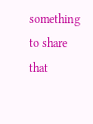something to share that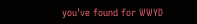you've found for WWYD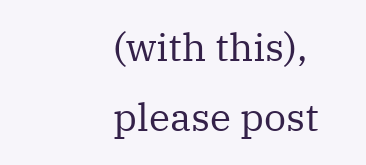(with this), please post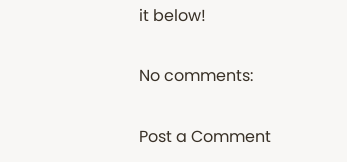it below!

No comments:

Post a Comment